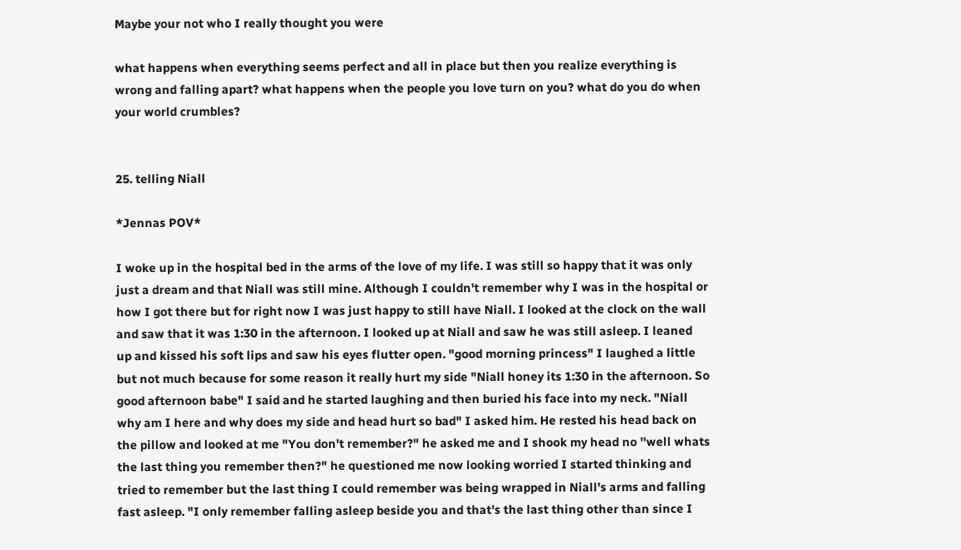Maybe your not who I really thought you were

what happens when everything seems perfect and all in place but then you realize everything is wrong and falling apart? what happens when the people you love turn on you? what do you do when your world crumbles?


25. telling Niall

*Jennas POV*

I woke up in the hospital bed in the arms of the love of my life. I was still so happy that it was only just a dream and that Niall was still mine. Although I couldn't remember why I was in the hospital or how I got there but for right now I was just happy to still have Niall. I looked at the clock on the wall and saw that it was 1:30 in the afternoon. I looked up at Niall and saw he was still asleep. I leaned up and kissed his soft lips and saw his eyes flutter open. "good morning princess" I laughed a little but not much because for some reason it really hurt my side "Niall honey its 1:30 in the afternoon. So good afternoon babe" I said and he started laughing and then buried his face into my neck. "Niall why am I here and why does my side and head hurt so bad" I asked him. He rested his head back on the pillow and looked at me "You don't remember?" he asked me and I shook my head no ''well whats the last thing you remember then?" he questioned me now looking worried I started thinking and tried to remember but the last thing I could remember was being wrapped in Niall's arms and falling fast asleep. "I only remember falling asleep beside you and that's the last thing other than since I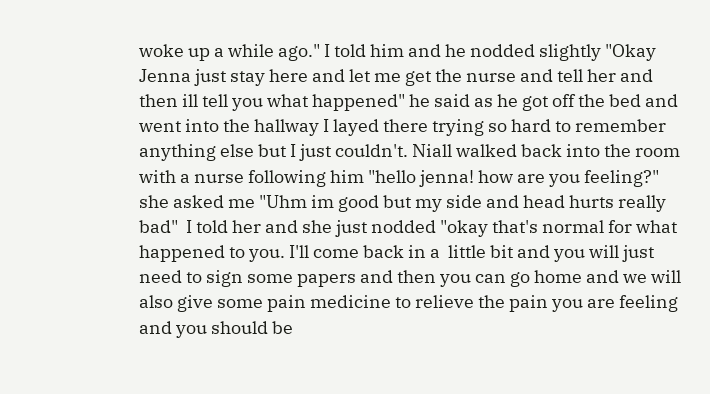woke up a while ago." I told him and he nodded slightly "Okay Jenna just stay here and let me get the nurse and tell her and then ill tell you what happened" he said as he got off the bed and went into the hallway I layed there trying so hard to remember anything else but I just couldn't. Niall walked back into the room with a nurse following him "hello jenna! how are you feeling?" she asked me "Uhm im good but my side and head hurts really bad"  I told her and she just nodded "okay that's normal for what happened to you. I'll come back in a  little bit and you will just need to sign some papers and then you can go home and we will also give some pain medicine to relieve the pain you are feeling and you should be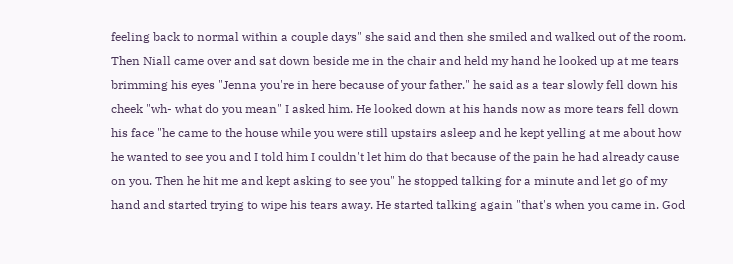feeling back to normal within a couple days" she said and then she smiled and walked out of the room. Then Niall came over and sat down beside me in the chair and held my hand he looked up at me tears brimming his eyes "Jenna you're in here because of your father." he said as a tear slowly fell down his cheek "wh- what do you mean" I asked him. He looked down at his hands now as more tears fell down his face "he came to the house while you were still upstairs asleep and he kept yelling at me about how he wanted to see you and I told him I couldn't let him do that because of the pain he had already cause on you. Then he hit me and kept asking to see you" he stopped talking for a minute and let go of my hand and started trying to wipe his tears away. He started talking again "that's when you came in. God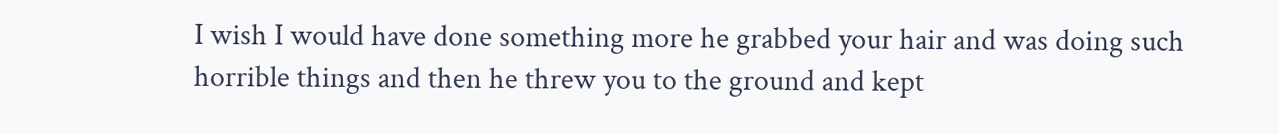I wish I would have done something more he grabbed your hair and was doing such horrible things and then he threw you to the ground and kept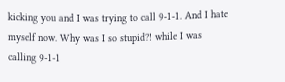kicking you and I was trying to call 9-1-1. And I hate myself now. Why was I so stupid?! while I was calling 9-1-1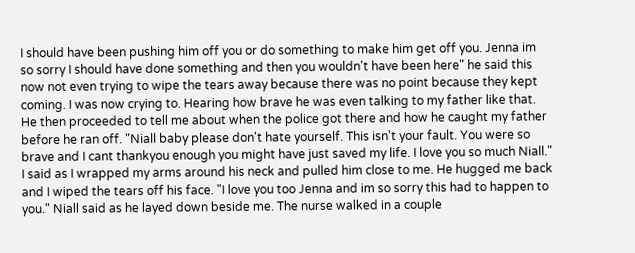I should have been pushing him off you or do something to make him get off you. Jenna im so sorry I should have done something and then you wouldn't have been here" he said this now not even trying to wipe the tears away because there was no point because they kept coming. I was now crying to. Hearing how brave he was even talking to my father like that. He then proceeded to tell me about when the police got there and how he caught my father before he ran off. "Niall baby please don't hate yourself. This isn't your fault. You were so brave and I cant thankyou enough you might have just saved my life. I love you so much Niall." I said as I wrapped my arms around his neck and pulled him close to me. He hugged me back and I wiped the tears off his face. "I love you too Jenna and im so sorry this had to happen to you." Niall said as he layed down beside me. The nurse walked in a couple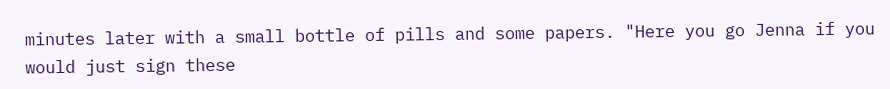minutes later with a small bottle of pills and some papers. "Here you go Jenna if you would just sign these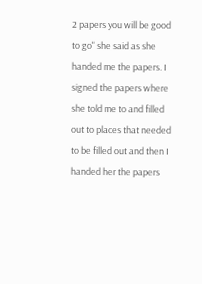2 papers you will be good to go" she said as she handed me the papers. I signed the papers where she told me to and filled out to places that needed to be filled out and then I handed her the papers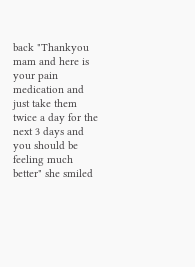back "Thankyou mam and here is your pain medication and just take them twice a day for the next 3 days and you should be feeling much better" she smiled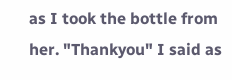as I took the bottle from her. "Thankyou" I said as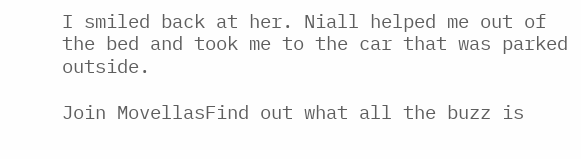I smiled back at her. Niall helped me out of the bed and took me to the car that was parked outside.

Join MovellasFind out what all the buzz is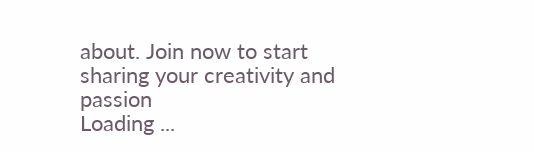about. Join now to start sharing your creativity and passion
Loading ...